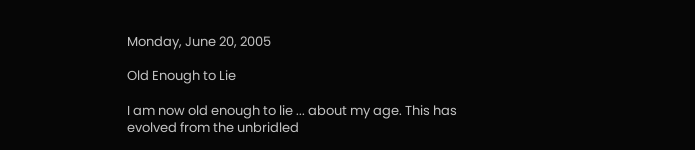Monday, June 20, 2005

Old Enough to Lie

I am now old enough to lie ... about my age. This has evolved from the unbridled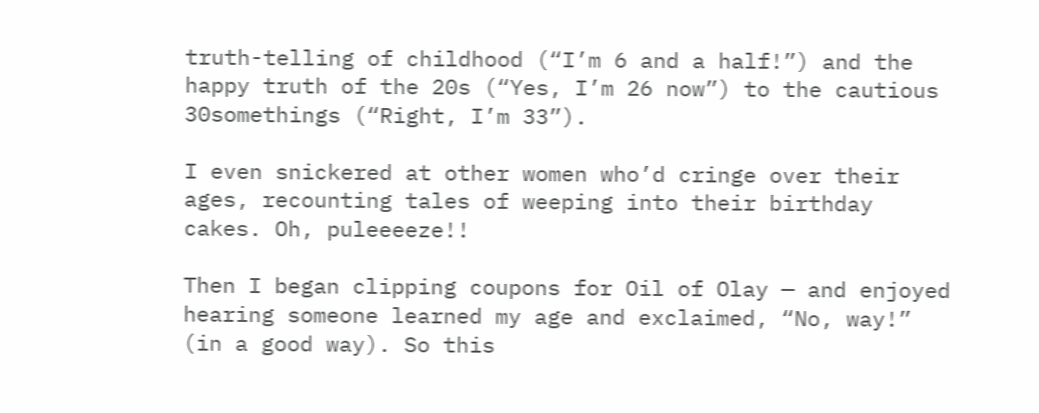truth-telling of childhood (“I’m 6 and a half!”) and the happy truth of the 20s (“Yes, I’m 26 now”) to the cautious 30somethings (“Right, I’m 33”).

I even snickered at other women who’d cringe over their ages, recounting tales of weeping into their birthday cakes. Oh, puleeeeze!!

Then I began clipping coupons for Oil of Olay — and enjoyed hearing someone learned my age and exclaimed, “No, way!” (in a good way). So this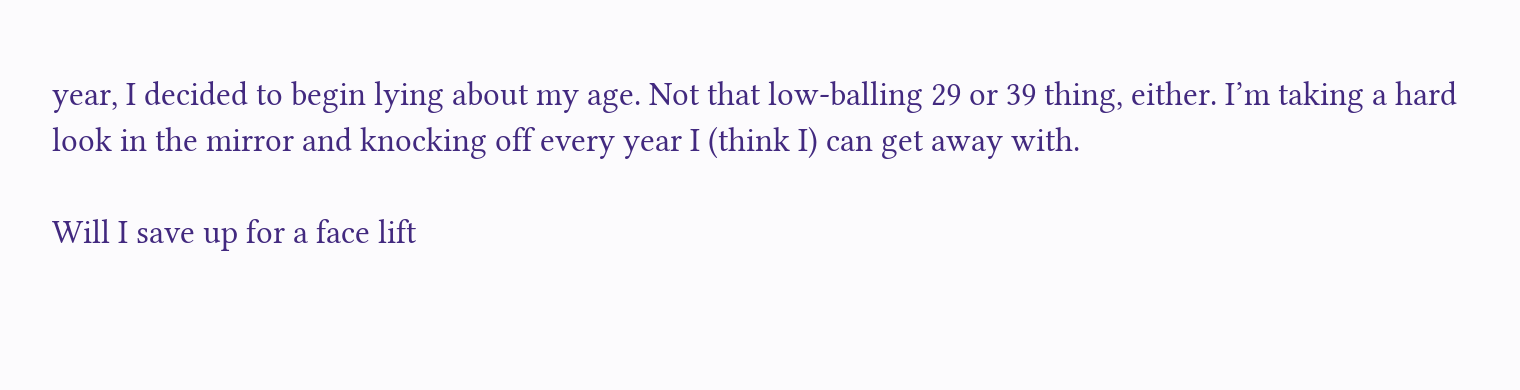year, I decided to begin lying about my age. Not that low-balling 29 or 39 thing, either. I’m taking a hard look in the mirror and knocking off every year I (think I) can get away with.

Will I save up for a face lift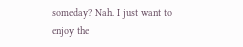someday? Nah. I just want to enjoy the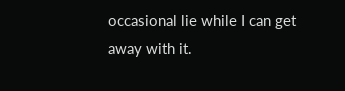occasional lie while I can get away with it.